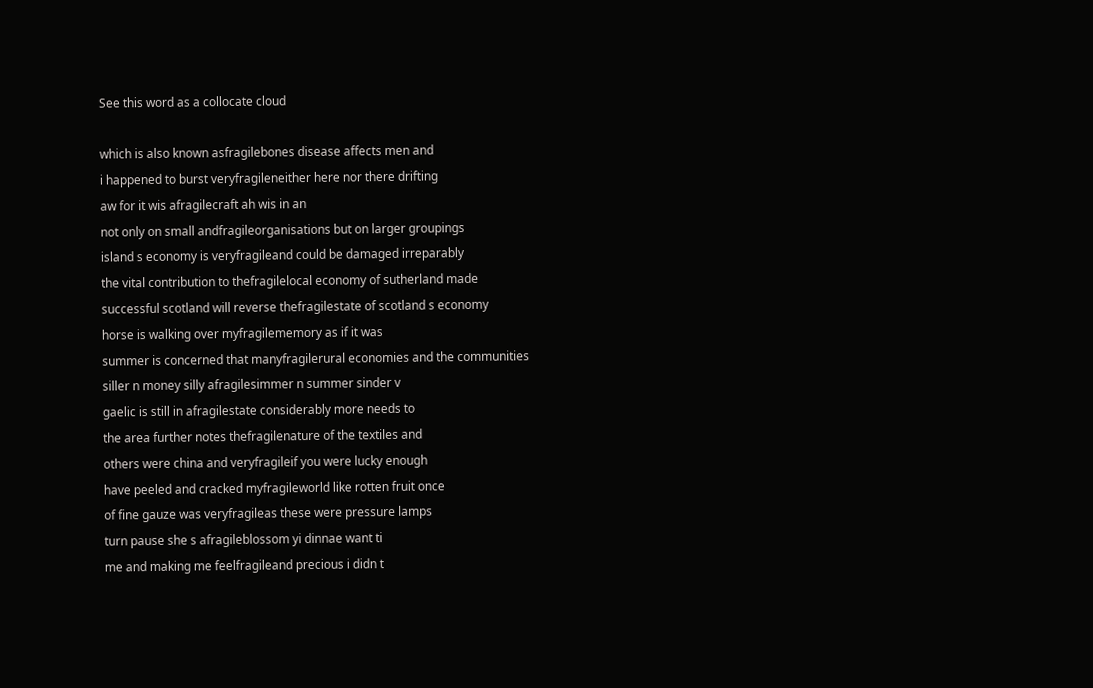See this word as a collocate cloud

which is also known asfragilebones disease affects men and
i happened to burst veryfragileneither here nor there drifting
aw for it wis afragilecraft ah wis in an
not only on small andfragileorganisations but on larger groupings
island s economy is veryfragileand could be damaged irreparably
the vital contribution to thefragilelocal economy of sutherland made
successful scotland will reverse thefragilestate of scotland s economy
horse is walking over myfragilememory as if it was
summer is concerned that manyfragilerural economies and the communities
siller n money silly afragilesimmer n summer sinder v
gaelic is still in afragilestate considerably more needs to
the area further notes thefragilenature of the textiles and
others were china and veryfragileif you were lucky enough
have peeled and cracked myfragileworld like rotten fruit once
of fine gauze was veryfragileas these were pressure lamps
turn pause she s afragileblossom yi dinnae want ti
me and making me feelfragileand precious i didn t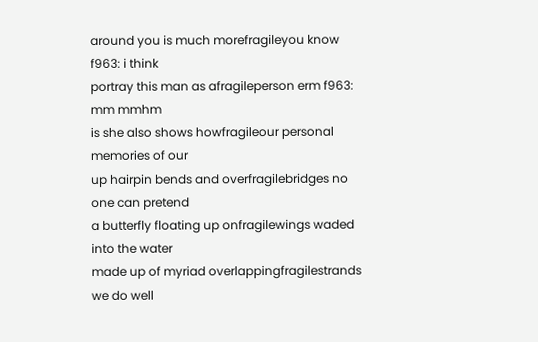around you is much morefragileyou know f963: i think
portray this man as afragileperson erm f963: mm mmhm
is she also shows howfragileour personal memories of our
up hairpin bends and overfragilebridges no one can pretend
a butterfly floating up onfragilewings waded into the water
made up of myriad overlappingfragilestrands we do well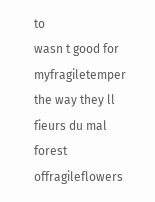to
wasn t good for myfragiletemper the way they ll
fieurs du mal forest offragileflowers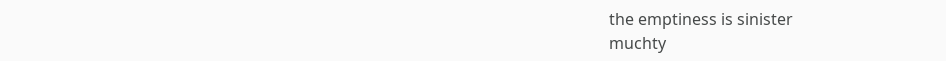the emptiness is sinister
muchty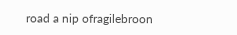road a nip ofragilebroon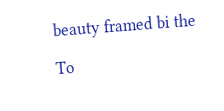beauty framed bi the

To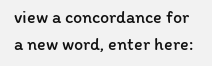view a concordance for a new word, enter here: